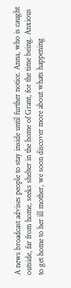A news broadcast advises people to stay inside until further notice. Anna, who is caught outside, far from home, seeks shelter in the home of Grant, for the time being. Anxious to get home to her ill mother, we soon discover more about whats happening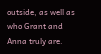outside, as well as who Grant and Anna truly are.